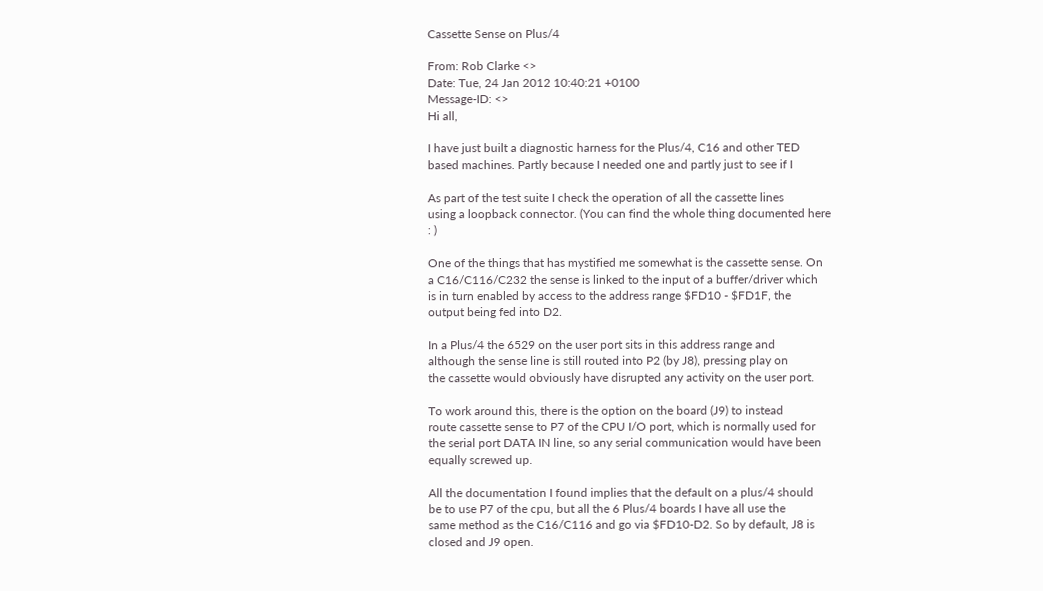Cassette Sense on Plus/4

From: Rob Clarke <>
Date: Tue, 24 Jan 2012 10:40:21 +0100
Message-ID: <>
Hi all,

I have just built a diagnostic harness for the Plus/4, C16 and other TED
based machines. Partly because I needed one and partly just to see if I

As part of the test suite I check the operation of all the cassette lines
using a loopback connector. (You can find the whole thing documented here
: )

One of the things that has mystified me somewhat is the cassette sense. On
a C16/C116/C232 the sense is linked to the input of a buffer/driver which
is in turn enabled by access to the address range $FD10 - $FD1F, the
output being fed into D2.

In a Plus/4 the 6529 on the user port sits in this address range and
although the sense line is still routed into P2 (by J8), pressing play on
the cassette would obviously have disrupted any activity on the user port.

To work around this, there is the option on the board (J9) to instead
route cassette sense to P7 of the CPU I/O port, which is normally used for
the serial port DATA IN line, so any serial communication would have been
equally screwed up.

All the documentation I found implies that the default on a plus/4 should
be to use P7 of the cpu, but all the 6 Plus/4 boards I have all use the
same method as the C16/C116 and go via $FD10-D2. So by default, J8 is
closed and J9 open.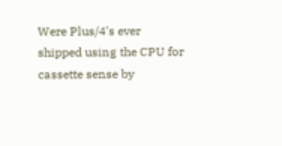Were Plus/4's ever shipped using the CPU for cassette sense by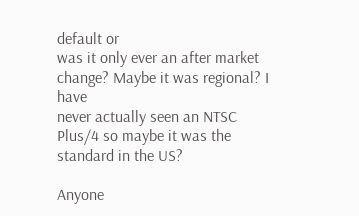default or
was it only ever an after market change? Maybe it was regional? I have
never actually seen an NTSC Plus/4 so maybe it was the standard in the US?

Anyone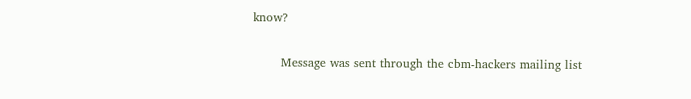know?


       Message was sent through the cbm-hackers mailing list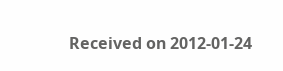Received on 2012-01-24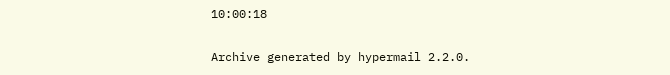10:00:18

Archive generated by hypermail 2.2.0.